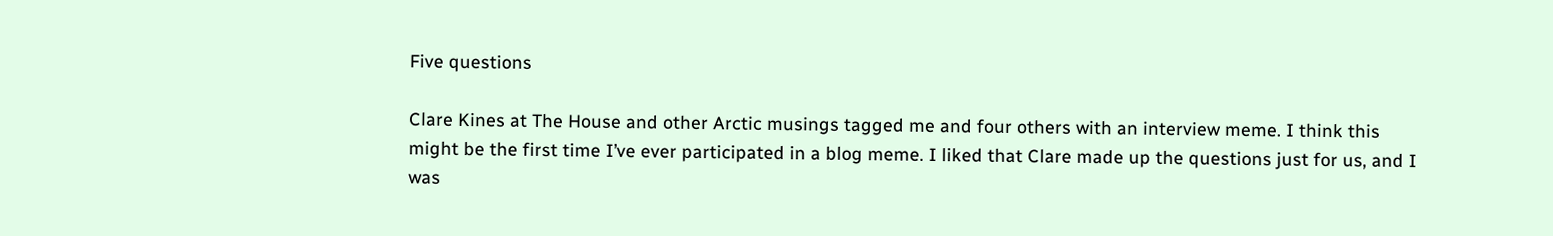Five questions

Clare Kines at The House and other Arctic musings tagged me and four others with an interview meme. I think this might be the first time I’ve ever participated in a blog meme. I liked that Clare made up the questions just for us, and I was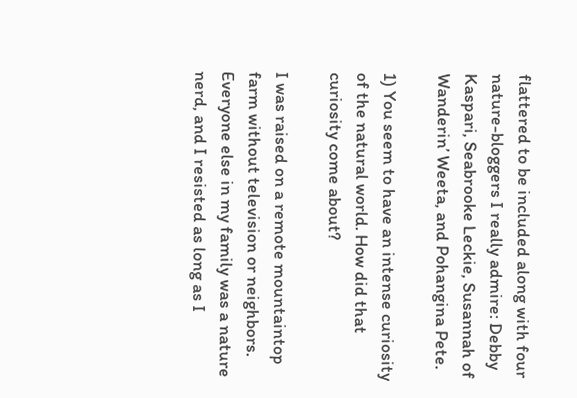flattered to be included along with four nature-bloggers I really admire: Debby Kaspari, Seabrooke Leckie, Susannah of Wanderin’ Weeta, and Pohangina Pete.

1) You seem to have an intense curiosity of the natural world. How did that curiosity come about?

I was raised on a remote mountaintop farm without television or neighbors. Everyone else in my family was a nature nerd, and I resisted as long as I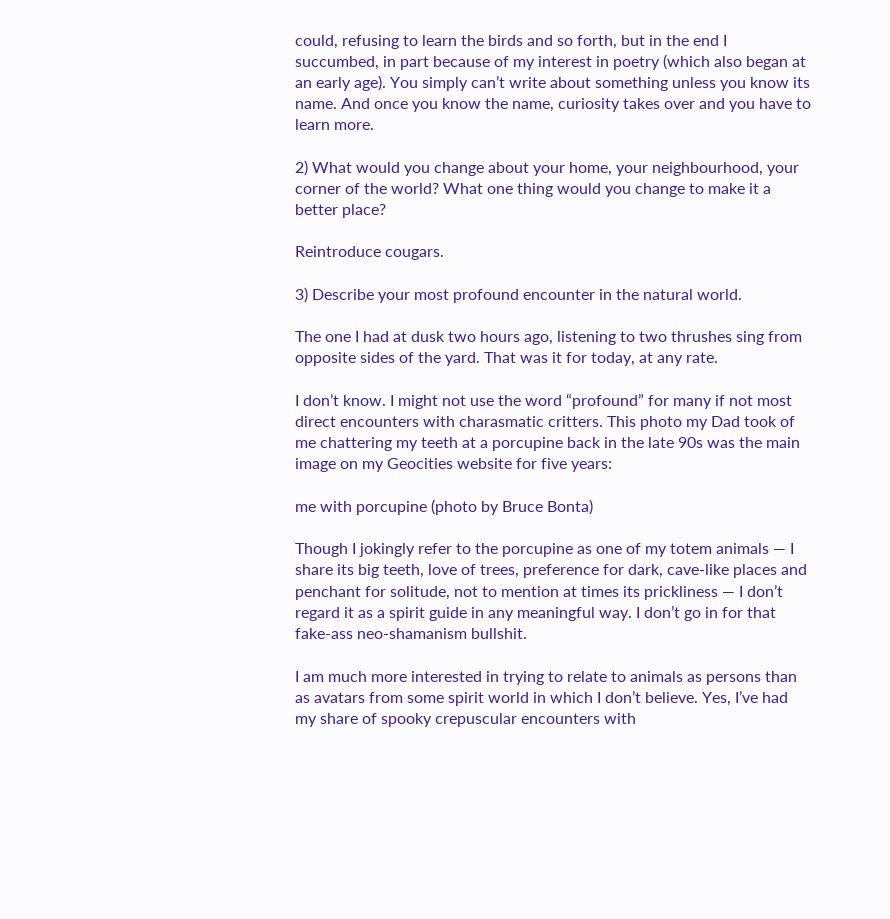could, refusing to learn the birds and so forth, but in the end I succumbed, in part because of my interest in poetry (which also began at an early age). You simply can’t write about something unless you know its name. And once you know the name, curiosity takes over and you have to learn more.

2) What would you change about your home, your neighbourhood, your corner of the world? What one thing would you change to make it a better place?

Reintroduce cougars.

3) Describe your most profound encounter in the natural world.

The one I had at dusk two hours ago, listening to two thrushes sing from opposite sides of the yard. That was it for today, at any rate.

I don’t know. I might not use the word “profound” for many if not most direct encounters with charasmatic critters. This photo my Dad took of me chattering my teeth at a porcupine back in the late 90s was the main image on my Geocities website for five years:

me with porcupine (photo by Bruce Bonta)

Though I jokingly refer to the porcupine as one of my totem animals — I share its big teeth, love of trees, preference for dark, cave-like places and penchant for solitude, not to mention at times its prickliness — I don’t regard it as a spirit guide in any meaningful way. I don’t go in for that fake-ass neo-shamanism bullshit.

I am much more interested in trying to relate to animals as persons than as avatars from some spirit world in which I don’t believe. Yes, I’ve had my share of spooky crepuscular encounters with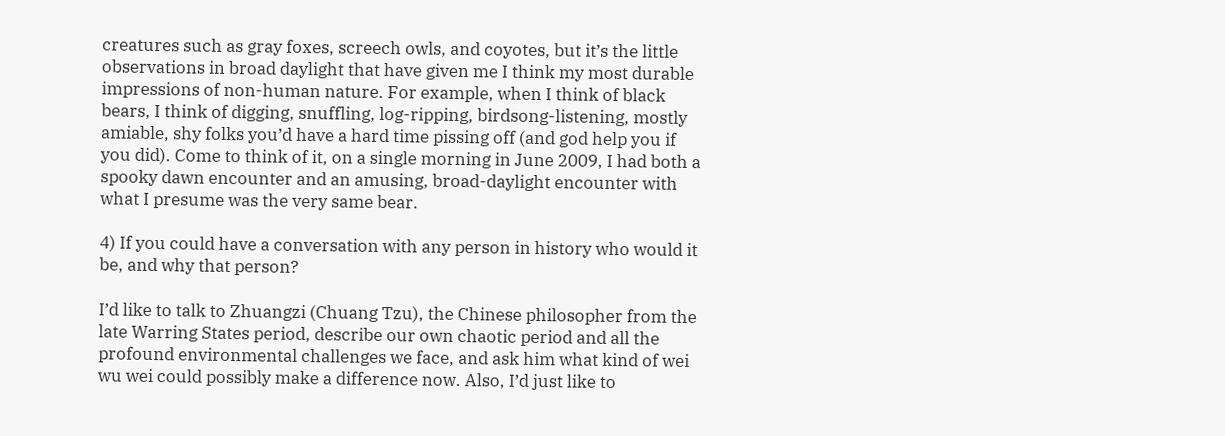creatures such as gray foxes, screech owls, and coyotes, but it’s the little observations in broad daylight that have given me I think my most durable impressions of non-human nature. For example, when I think of black bears, I think of digging, snuffling, log-ripping, birdsong-listening, mostly amiable, shy folks you’d have a hard time pissing off (and god help you if you did). Come to think of it, on a single morning in June 2009, I had both a spooky dawn encounter and an amusing, broad-daylight encounter with what I presume was the very same bear.

4) If you could have a conversation with any person in history who would it be, and why that person?

I’d like to talk to Zhuangzi (Chuang Tzu), the Chinese philosopher from the late Warring States period, describe our own chaotic period and all the profound environmental challenges we face, and ask him what kind of wei wu wei could possibly make a difference now. Also, I’d just like to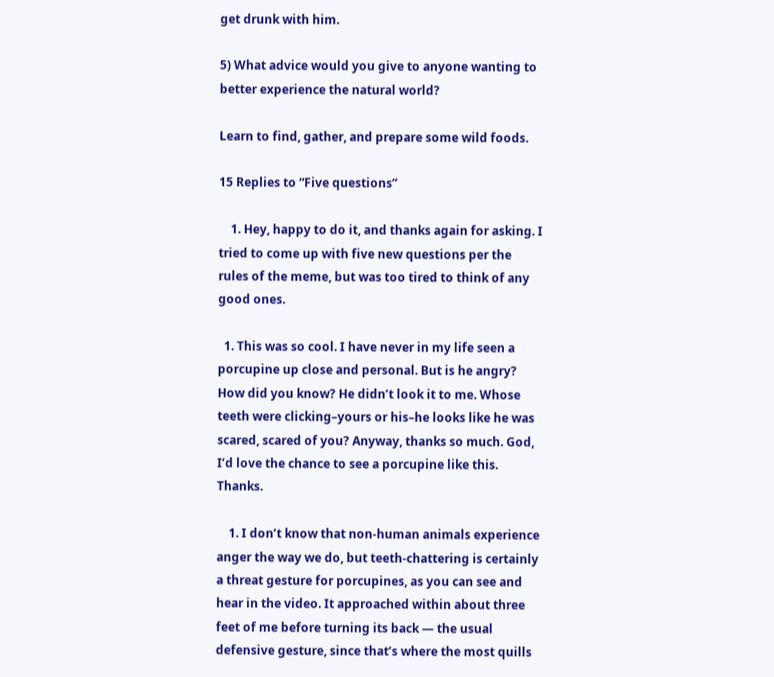get drunk with him.

5) What advice would you give to anyone wanting to better experience the natural world?

Learn to find, gather, and prepare some wild foods.

15 Replies to “Five questions”

    1. Hey, happy to do it, and thanks again for asking. I tried to come up with five new questions per the rules of the meme, but was too tired to think of any good ones.

  1. This was so cool. I have never in my life seen a porcupine up close and personal. But is he angry? How did you know? He didn’t look it to me. Whose teeth were clicking–yours or his–he looks like he was scared, scared of you? Anyway, thanks so much. God, I’d love the chance to see a porcupine like this. Thanks.

    1. I don’t know that non-human animals experience anger the way we do, but teeth-chattering is certainly a threat gesture for porcupines, as you can see and hear in the video. It approached within about three feet of me before turning its back — the usual defensive gesture, since that’s where the most quills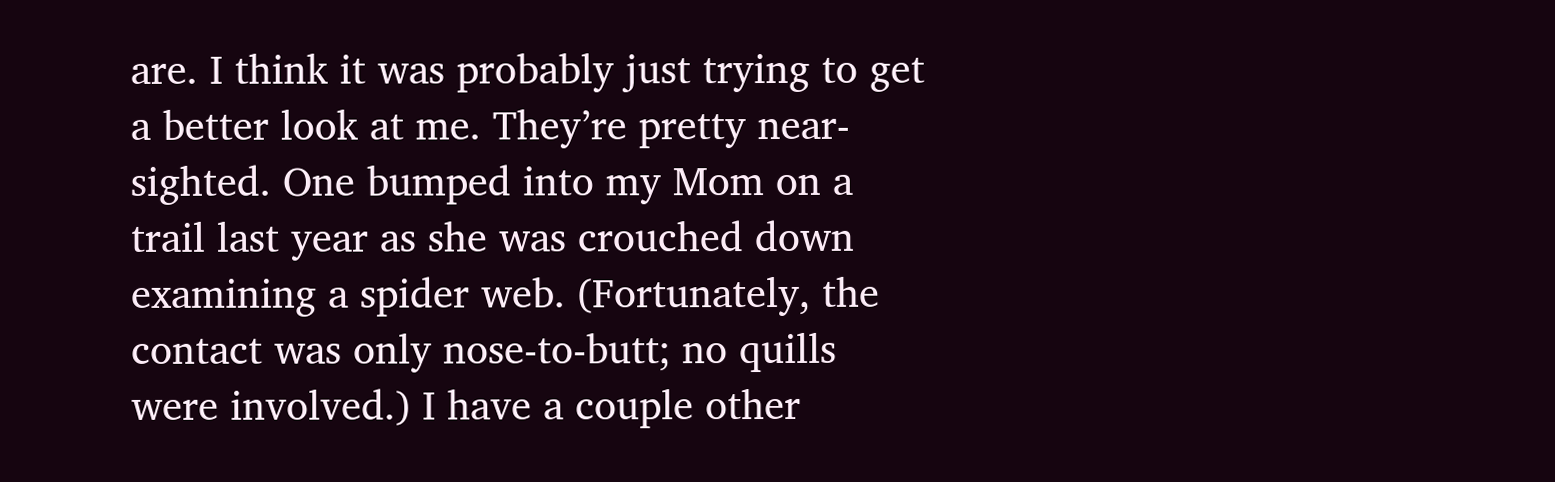are. I think it was probably just trying to get a better look at me. They’re pretty near-sighted. One bumped into my Mom on a trail last year as she was crouched down examining a spider web. (Fortunately, the contact was only nose-to-butt; no quills were involved.) I have a couple other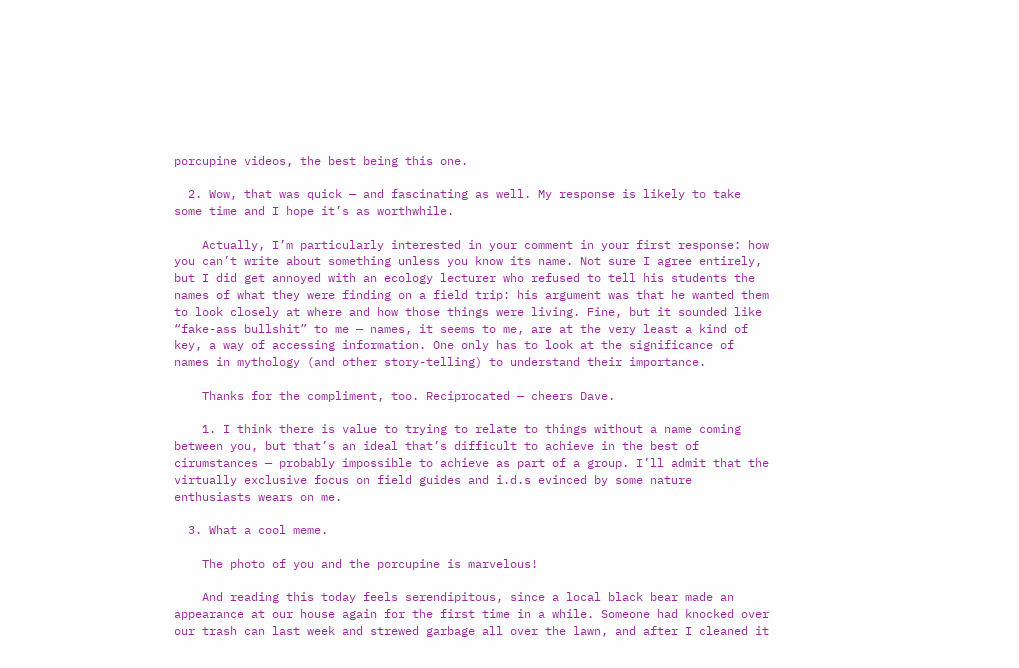porcupine videos, the best being this one.

  2. Wow, that was quick — and fascinating as well. My response is likely to take some time and I hope it’s as worthwhile.

    Actually, I’m particularly interested in your comment in your first response: how you can’t write about something unless you know its name. Not sure I agree entirely, but I did get annoyed with an ecology lecturer who refused to tell his students the names of what they were finding on a field trip: his argument was that he wanted them to look closely at where and how those things were living. Fine, but it sounded like “fake-ass bullshit” to me — names, it seems to me, are at the very least a kind of key, a way of accessing information. One only has to look at the significance of names in mythology (and other story-telling) to understand their importance.

    Thanks for the compliment, too. Reciprocated — cheers Dave.

    1. I think there is value to trying to relate to things without a name coming between you, but that’s an ideal that’s difficult to achieve in the best of cirumstances — probably impossible to achieve as part of a group. I’ll admit that the virtually exclusive focus on field guides and i.d.s evinced by some nature enthusiasts wears on me.

  3. What a cool meme.

    The photo of you and the porcupine is marvelous!

    And reading this today feels serendipitous, since a local black bear made an appearance at our house again for the first time in a while. Someone had knocked over our trash can last week and strewed garbage all over the lawn, and after I cleaned it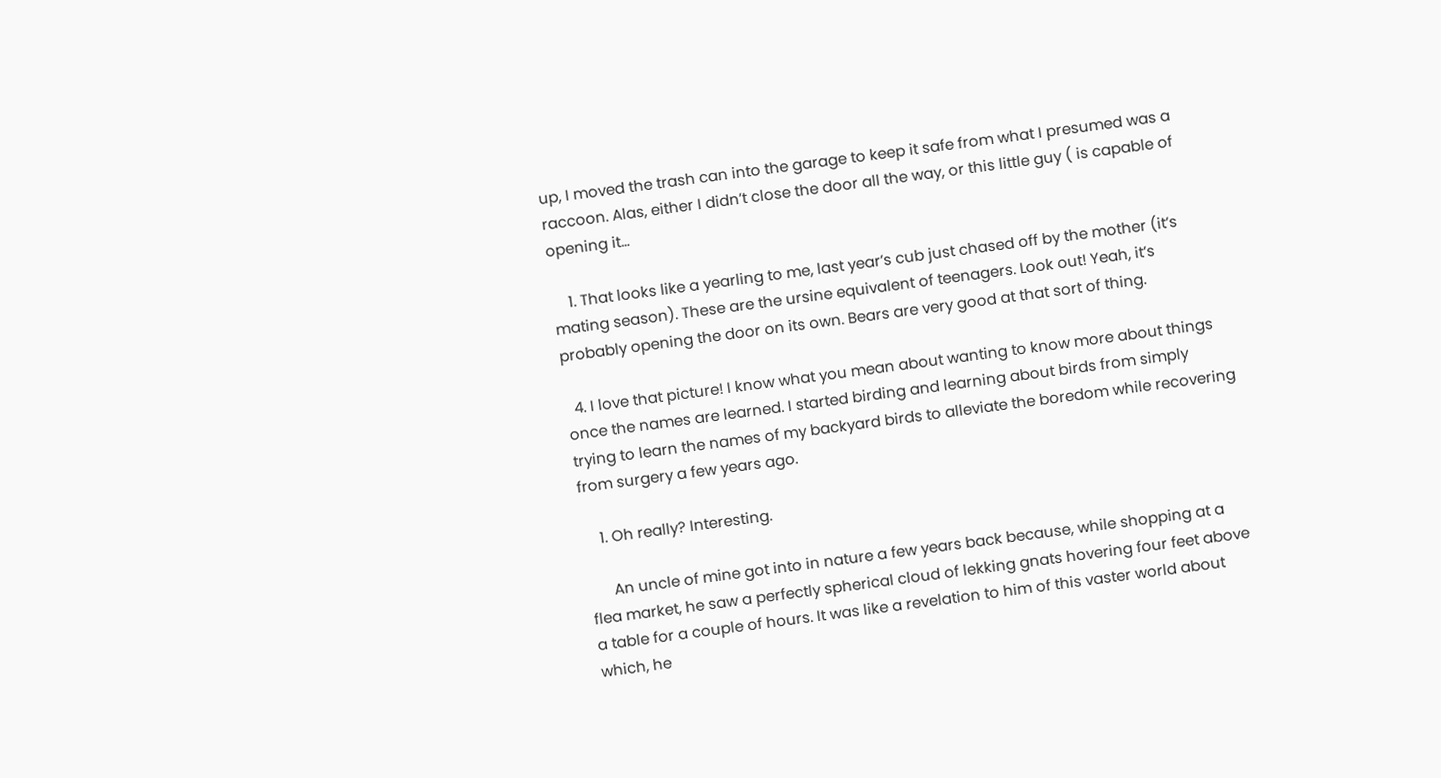up, I moved the trash can into the garage to keep it safe from what I presumed was a raccoon. Alas, either I didn’t close the door all the way, or this little guy ( is capable of opening it…

    1. That looks like a yearling to me, last year’s cub just chased off by the mother (it’s mating season). These are the ursine equivalent of teenagers. Look out! Yeah, it’s probably opening the door on its own. Bears are very good at that sort of thing.

  4. I love that picture! I know what you mean about wanting to know more about things once the names are learned. I started birding and learning about birds from simply trying to learn the names of my backyard birds to alleviate the boredom while recovering from surgery a few years ago.

    1. Oh really? Interesting.

      An uncle of mine got into in nature a few years back because, while shopping at a flea market, he saw a perfectly spherical cloud of lekking gnats hovering four feet above a table for a couple of hours. It was like a revelation to him of this vaster world about which, he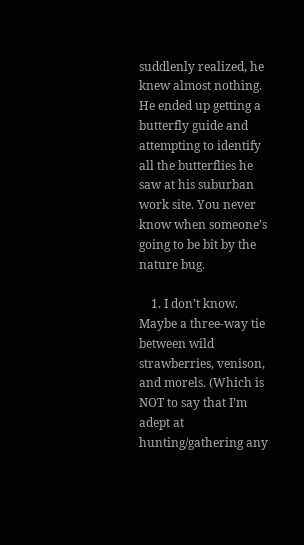suddlenly realized, he knew almost nothing. He ended up getting a butterfly guide and attempting to identify all the butterflies he saw at his suburban work site. You never know when someone’s going to be bit by the nature bug.

    1. I don’t know. Maybe a three-way tie between wild strawberries, venison, and morels. (Which is NOT to say that I’m adept at hunting/gathering any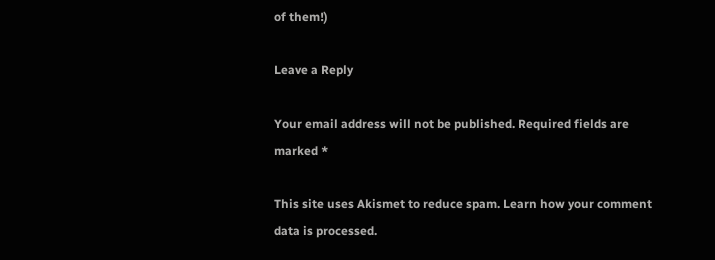of them!)

Leave a Reply

Your email address will not be published. Required fields are marked *

This site uses Akismet to reduce spam. Learn how your comment data is processed.